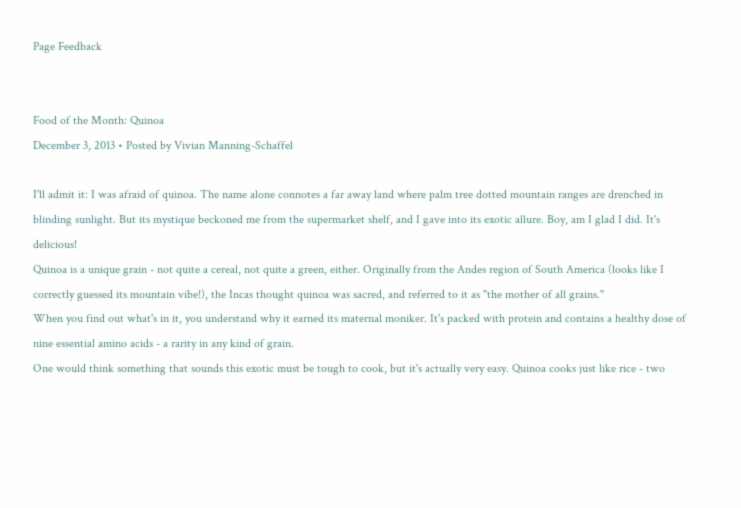Page Feedback


Food of the Month: Quinoa
December 3, 2013 • Posted by Vivian Manning-Schaffel

I'll admit it: I was afraid of quinoa. The name alone connotes a far away land where palm tree dotted mountain ranges are drenched in blinding sunlight. But its mystique beckoned me from the supermarket shelf, and I gave into its exotic allure. Boy, am I glad I did. It's delicious!
Quinoa is a unique grain - not quite a cereal, not quite a green, either. Originally from the Andes region of South America (looks like I correctly guessed its mountain vibe!), the Incas thought quinoa was sacred, and referred to it as "the mother of all grains."
When you find out what's in it, you understand why it earned its maternal moniker. It's packed with protein and contains a healthy dose of nine essential amino acids - a rarity in any kind of grain.
One would think something that sounds this exotic must be tough to cook, but it's actually very easy. Quinoa cooks just like rice - two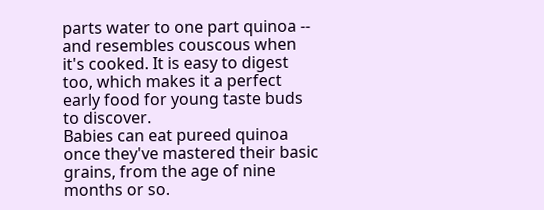parts water to one part quinoa -- and resembles couscous when it's cooked. It is easy to digest too, which makes it a perfect early food for young taste buds to discover.
Babies can eat pureed quinoa once they've mastered their basic grains, from the age of nine months or so.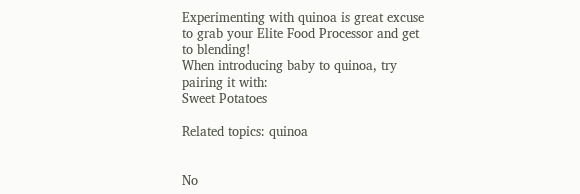Experimenting with quinoa is great excuse to grab your Elite Food Processor and get to blending!
When introducing baby to quinoa, try pairing it with:
Sweet Potatoes

Related topics: quinoa


No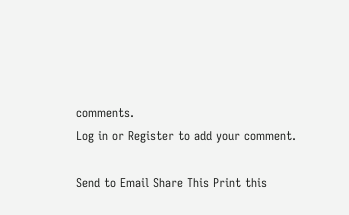comments.
Log in or Register to add your comment.

Send to Email Share This Print this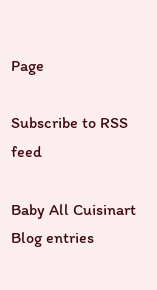Page

Subscribe to RSS feed

Baby All Cuisinart Blog entries